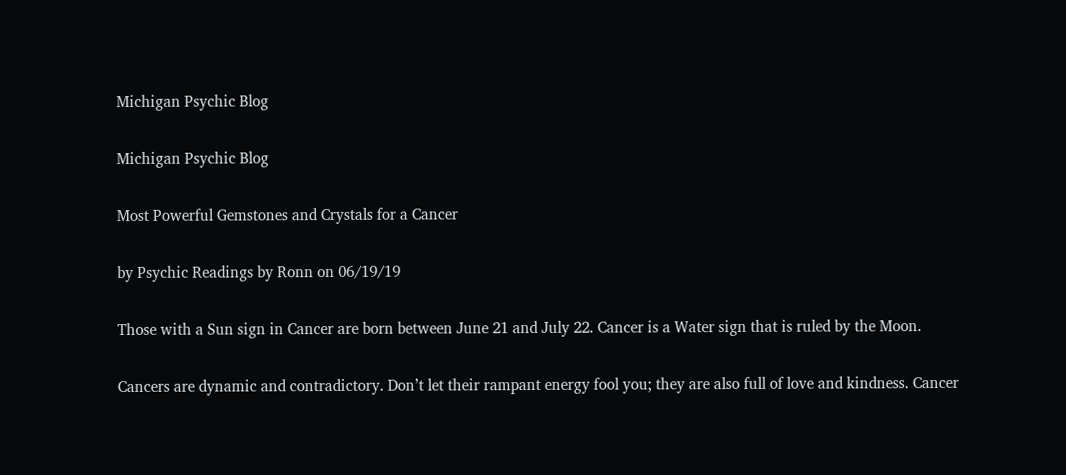Michigan Psychic Blog

Michigan Psychic Blog

Most Powerful Gemstones and Crystals for a Cancer

by Psychic Readings by Ronn on 06/19/19

Those with a Sun sign in Cancer are born between June 21 and July 22. Cancer is a Water sign that is ruled by the Moon.

Cancers are dynamic and contradictory. Don’t let their rampant energy fool you; they are also full of love and kindness. Cancer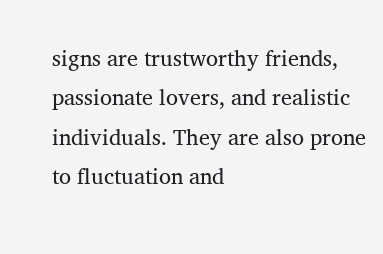signs are trustworthy friends, passionate lovers, and realistic individuals. They are also prone to fluctuation and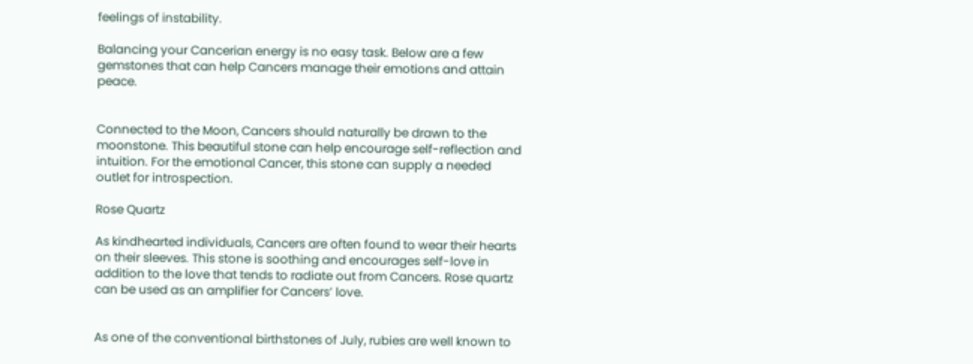feelings of instability.

Balancing your Cancerian energy is no easy task. Below are a few gemstones that can help Cancers manage their emotions and attain peace.


Connected to the Moon, Cancers should naturally be drawn to the moonstone. This beautiful stone can help encourage self-reflection and intuition. For the emotional Cancer, this stone can supply a needed outlet for introspection.

Rose Quartz

As kindhearted individuals, Cancers are often found to wear their hearts on their sleeves. This stone is soothing and encourages self-love in addition to the love that tends to radiate out from Cancers. Rose quartz can be used as an amplifier for Cancers’ love.


As one of the conventional birthstones of July, rubies are well known to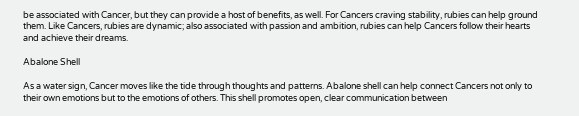be associated with Cancer, but they can provide a host of benefits, as well. For Cancers craving stability, rubies can help ground them. Like Cancers, rubies are dynamic; also associated with passion and ambition, rubies can help Cancers follow their hearts and achieve their dreams.

Abalone Shell

As a water sign, Cancer moves like the tide through thoughts and patterns. Abalone shell can help connect Cancers not only to their own emotions but to the emotions of others. This shell promotes open, clear communication between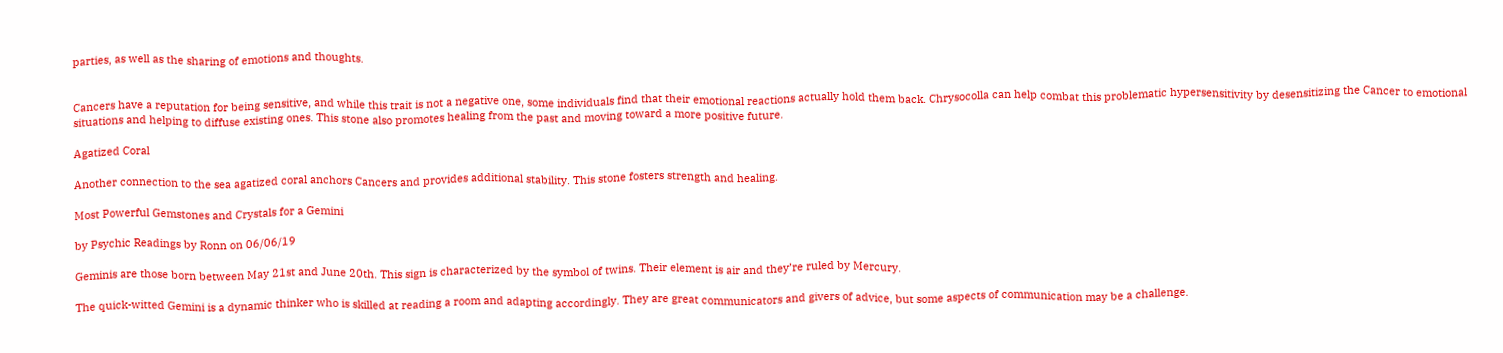parties, as well as the sharing of emotions and thoughts.


Cancers have a reputation for being sensitive, and while this trait is not a negative one, some individuals find that their emotional reactions actually hold them back. Chrysocolla can help combat this problematic hypersensitivity by desensitizing the Cancer to emotional situations and helping to diffuse existing ones. This stone also promotes healing from the past and moving toward a more positive future.

Agatized Coral

Another connection to the sea agatized coral anchors Cancers and provides additional stability. This stone fosters strength and healing.

Most Powerful Gemstones and Crystals for a Gemini

by Psychic Readings by Ronn on 06/06/19

Geminis are those born between May 21st and June 20th. This sign is characterized by the symbol of twins. Their element is air and they’re ruled by Mercury.

The quick-witted Gemini is a dynamic thinker who is skilled at reading a room and adapting accordingly. They are great communicators and givers of advice, but some aspects of communication may be a challenge.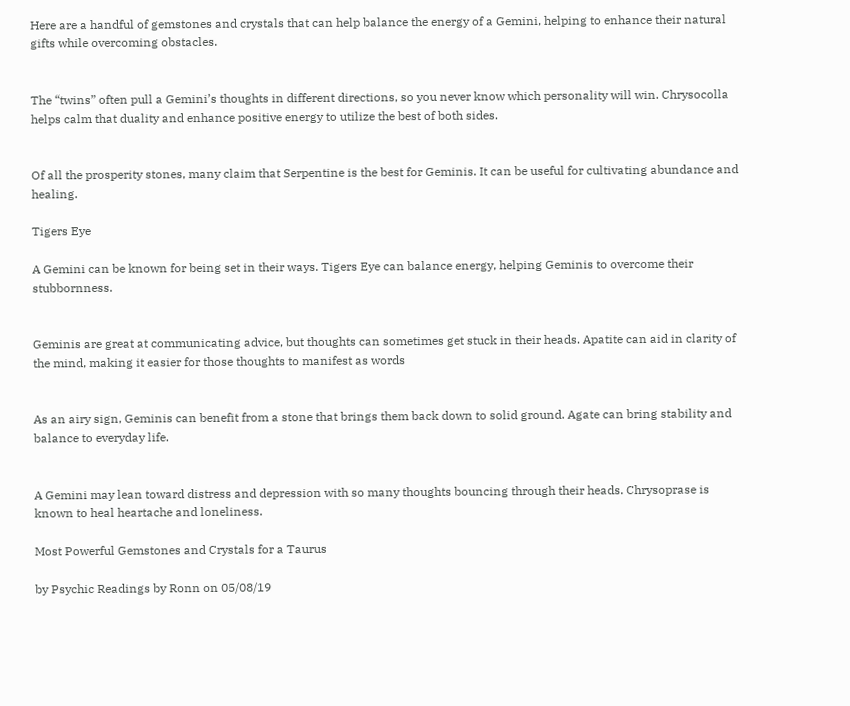Here are a handful of gemstones and crystals that can help balance the energy of a Gemini, helping to enhance their natural gifts while overcoming obstacles.


The “twins” often pull a Gemini’s thoughts in different directions, so you never know which personality will win. Chrysocolla helps calm that duality and enhance positive energy to utilize the best of both sides.


Of all the prosperity stones, many claim that Serpentine is the best for Geminis. It can be useful for cultivating abundance and healing.

Tigers Eye

A Gemini can be known for being set in their ways. Tigers Eye can balance energy, helping Geminis to overcome their stubbornness.


Geminis are great at communicating advice, but thoughts can sometimes get stuck in their heads. Apatite can aid in clarity of the mind, making it easier for those thoughts to manifest as words


As an airy sign, Geminis can benefit from a stone that brings them back down to solid ground. Agate can bring stability and balance to everyday life.


A Gemini may lean toward distress and depression with so many thoughts bouncing through their heads. Chrysoprase is known to heal heartache and loneliness.

Most Powerful Gemstones and Crystals for a Taurus

by Psychic Readings by Ronn on 05/08/19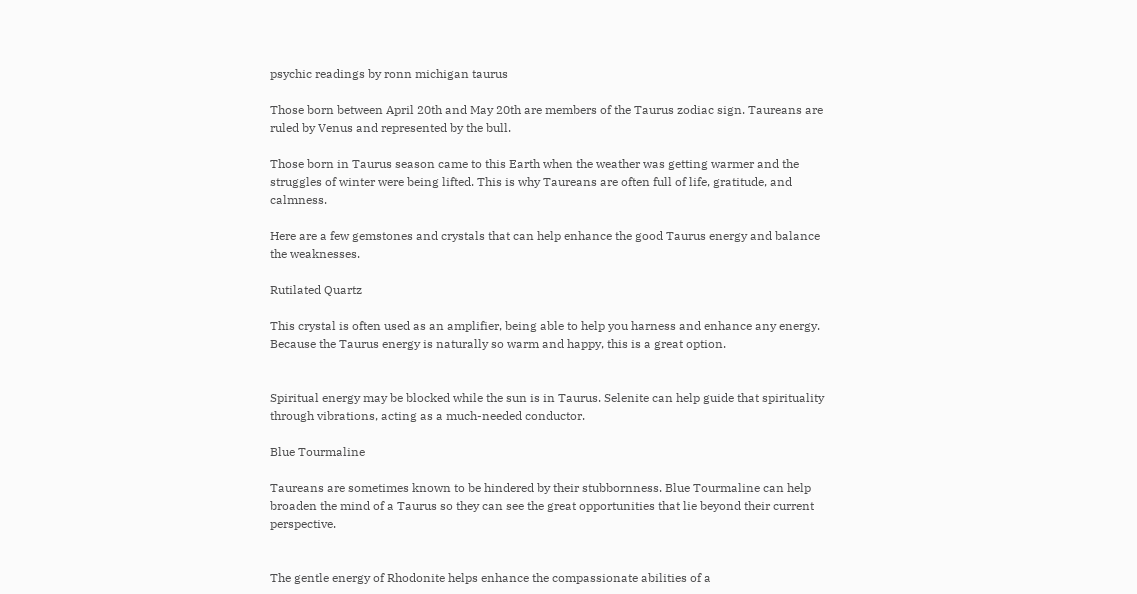psychic readings by ronn michigan taurus

Those born between April 20th and May 20th are members of the Taurus zodiac sign. Taureans are ruled by Venus and represented by the bull.

Those born in Taurus season came to this Earth when the weather was getting warmer and the struggles of winter were being lifted. This is why Taureans are often full of life, gratitude, and calmness.

Here are a few gemstones and crystals that can help enhance the good Taurus energy and balance the weaknesses.

Rutilated Quartz

This crystal is often used as an amplifier, being able to help you harness and enhance any energy. Because the Taurus energy is naturally so warm and happy, this is a great option.


Spiritual energy may be blocked while the sun is in Taurus. Selenite can help guide that spirituality through vibrations, acting as a much-needed conductor.

Blue Tourmaline

Taureans are sometimes known to be hindered by their stubbornness. Blue Tourmaline can help broaden the mind of a Taurus so they can see the great opportunities that lie beyond their current perspective.


The gentle energy of Rhodonite helps enhance the compassionate abilities of a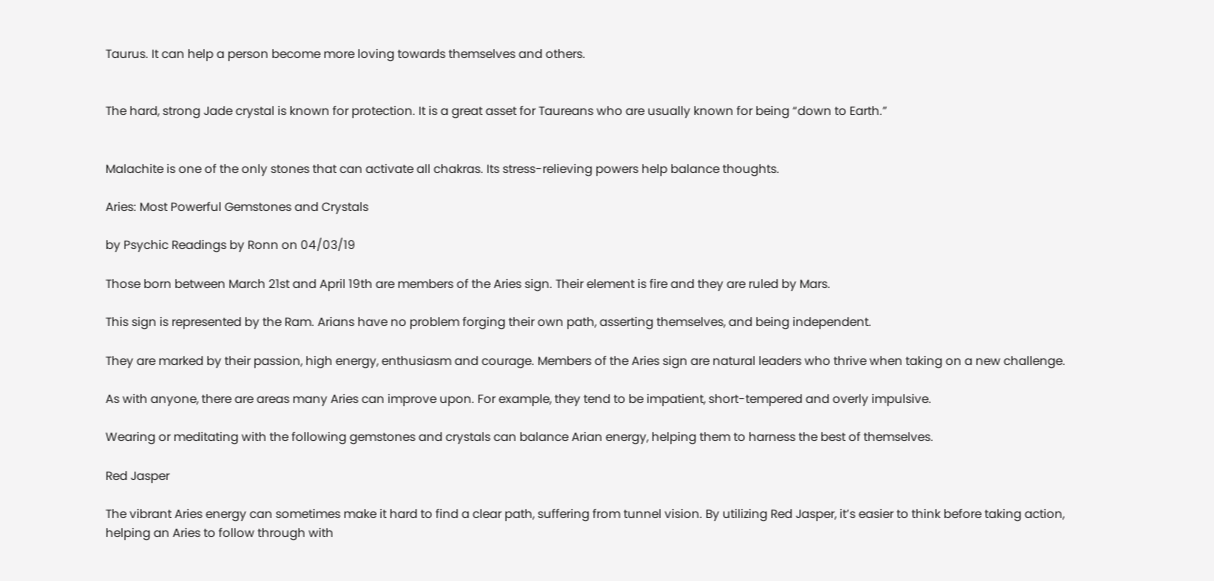Taurus. It can help a person become more loving towards themselves and others.


The hard, strong Jade crystal is known for protection. It is a great asset for Taureans who are usually known for being “down to Earth.”


Malachite is one of the only stones that can activate all chakras. Its stress-relieving powers help balance thoughts.

Aries: Most Powerful Gemstones and Crystals

by Psychic Readings by Ronn on 04/03/19

Those born between March 21st and April 19th are members of the Aries sign. Their element is fire and they are ruled by Mars.

This sign is represented by the Ram. Arians have no problem forging their own path, asserting themselves, and being independent.

They are marked by their passion, high energy, enthusiasm and courage. Members of the Aries sign are natural leaders who thrive when taking on a new challenge.

As with anyone, there are areas many Aries can improve upon. For example, they tend to be impatient, short-tempered and overly impulsive.

Wearing or meditating with the following gemstones and crystals can balance Arian energy, helping them to harness the best of themselves.

Red Jasper

The vibrant Aries energy can sometimes make it hard to find a clear path, suffering from tunnel vision. By utilizing Red Jasper, it’s easier to think before taking action, helping an Aries to follow through with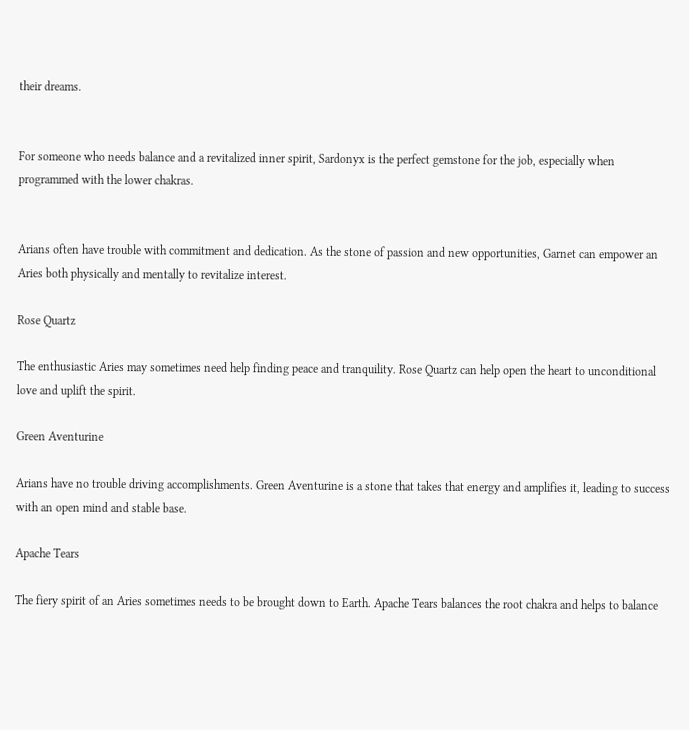their dreams.


For someone who needs balance and a revitalized inner spirit, Sardonyx is the perfect gemstone for the job, especially when programmed with the lower chakras.


Arians often have trouble with commitment and dedication. As the stone of passion and new opportunities, Garnet can empower an Aries both physically and mentally to revitalize interest.

Rose Quartz

The enthusiastic Aries may sometimes need help finding peace and tranquility. Rose Quartz can help open the heart to unconditional love and uplift the spirit.

Green Aventurine

Arians have no trouble driving accomplishments. Green Aventurine is a stone that takes that energy and amplifies it, leading to success with an open mind and stable base.

Apache Tears

The fiery spirit of an Aries sometimes needs to be brought down to Earth. Apache Tears balances the root chakra and helps to balance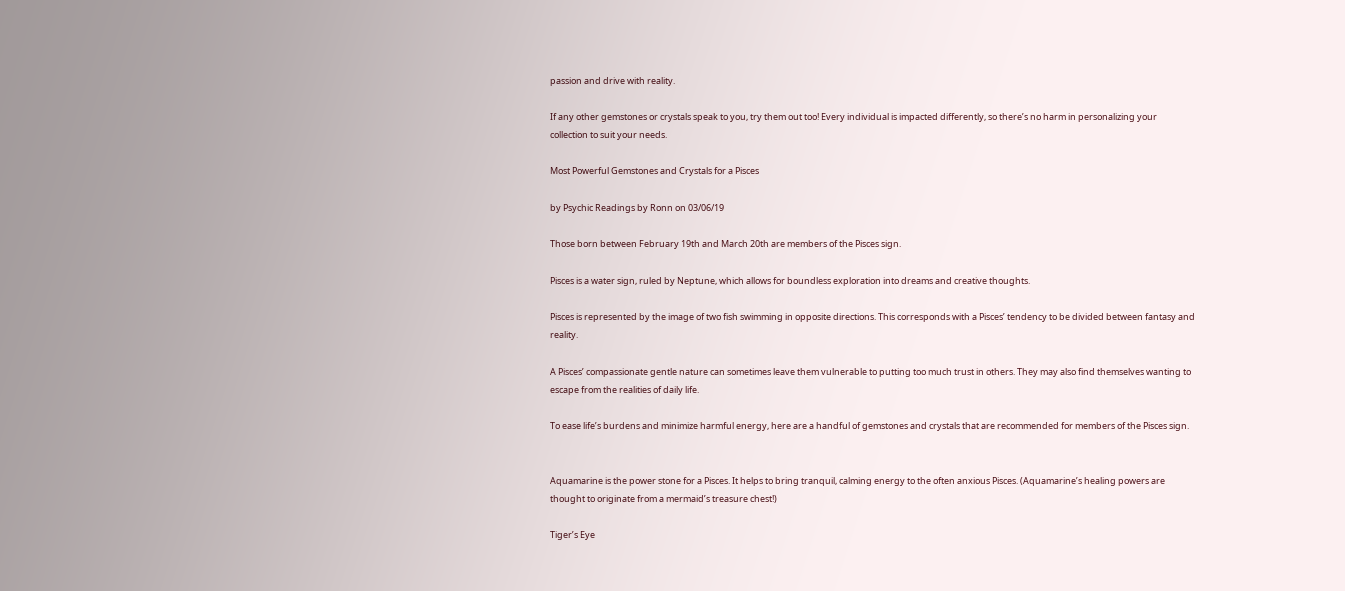passion and drive with reality.

If any other gemstones or crystals speak to you, try them out too! Every individual is impacted differently, so there’s no harm in personalizing your collection to suit your needs.

Most Powerful Gemstones and Crystals for a Pisces

by Psychic Readings by Ronn on 03/06/19

Those born between February 19th and March 20th are members of the Pisces sign.

Pisces is a water sign, ruled by Neptune, which allows for boundless exploration into dreams and creative thoughts.

Pisces is represented by the image of two fish swimming in opposite directions. This corresponds with a Pisces’ tendency to be divided between fantasy and reality.

A Pisces’ compassionate gentle nature can sometimes leave them vulnerable to putting too much trust in others. They may also find themselves wanting to escape from the realities of daily life.

To ease life’s burdens and minimize harmful energy, here are a handful of gemstones and crystals that are recommended for members of the Pisces sign.


Aquamarine is the power stone for a Pisces. It helps to bring tranquil, calming energy to the often anxious Pisces. (Aquamarine’s healing powers are thought to originate from a mermaid’s treasure chest!)

Tiger’s Eye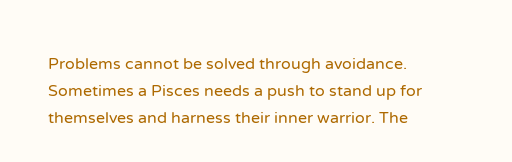Problems cannot be solved through avoidance. Sometimes a Pisces needs a push to stand up for themselves and harness their inner warrior. The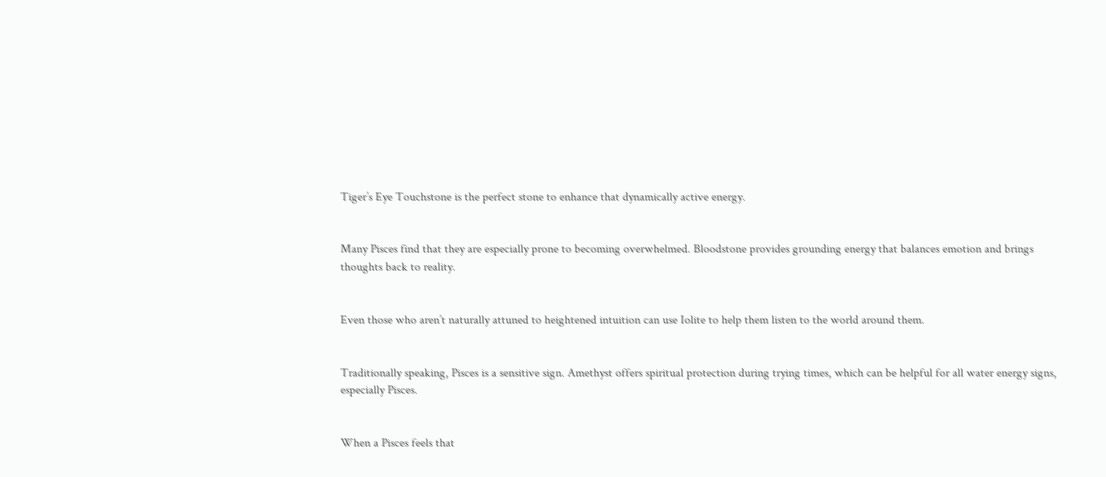Tiger’s Eye Touchstone is the perfect stone to enhance that dynamically active energy.


Many Pisces find that they are especially prone to becoming overwhelmed. Bloodstone provides grounding energy that balances emotion and brings thoughts back to reality.


Even those who aren’t naturally attuned to heightened intuition can use Iolite to help them listen to the world around them.


Traditionally speaking, Pisces is a sensitive sign. Amethyst offers spiritual protection during trying times, which can be helpful for all water energy signs, especially Pisces.


When a Pisces feels that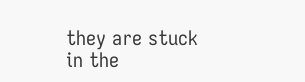they are stuck in the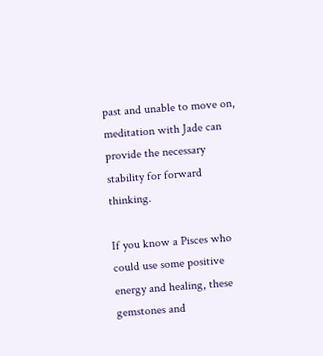past and unable to move on, meditation with Jade can provide the necessary stability for forward thinking.

If you know a Pisces who could use some positive energy and healing, these gemstones and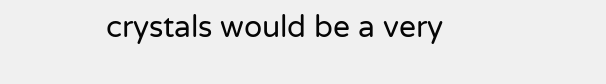crystals would be a very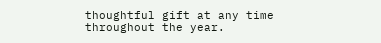thoughtful gift at any time throughout the year.